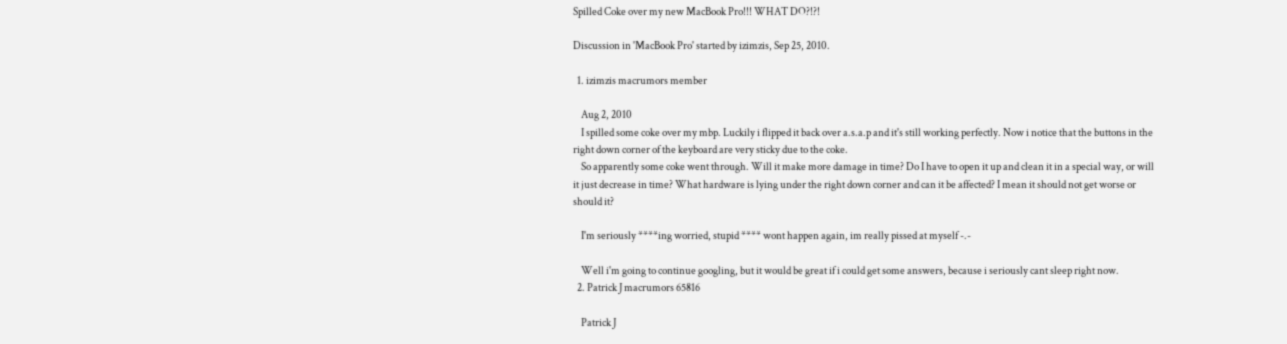Spilled Coke over my new MacBook Pro!!! WHAT DO?!?!

Discussion in 'MacBook Pro' started by izimzis, Sep 25, 2010.

  1. izimzis macrumors member

    Aug 2, 2010
    I spilled some coke over my mbp. Luckily i flipped it back over a.s.a.p and it's still working perfectly. Now i notice that the buttons in the right down corner of the keyboard are very sticky due to the coke.
    So apparently some coke went through. Will it make more damage in time? Do I have to open it up and clean it in a special way, or will it just decrease in time? What hardware is lying under the right down corner and can it be affected? I mean it should not get worse or should it?

    I'm seriously ****ing worried, stupid **** wont happen again, im really pissed at myself -.-

    Well i'm going to continue googling, but it would be great if i could get some answers, because i seriously cant sleep right now.
  2. Patrick J macrumors 65816

    Patrick J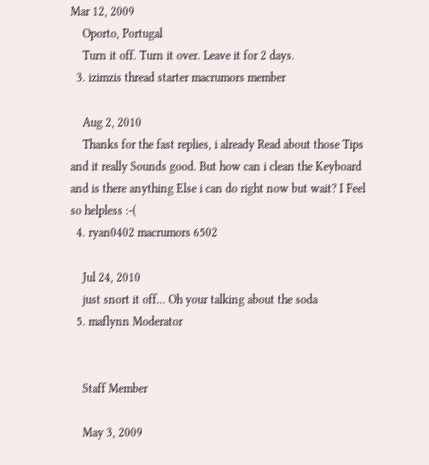Mar 12, 2009
    Oporto, Portugal
    Turn it off. Turn it over. Leave it for 2 days.
  3. izimzis thread starter macrumors member

    Aug 2, 2010
    Thanks for the fast replies, i already Read about those Tips and it really Sounds good. But how can i clean the Keyboard and is there anything Else i can do right now but wait? I Feel so helpless :-(
  4. ryan0402 macrumors 6502

    Jul 24, 2010
    just snort it off... Oh your talking about the soda
  5. maflynn Moderator


    Staff Member

    May 3, 2009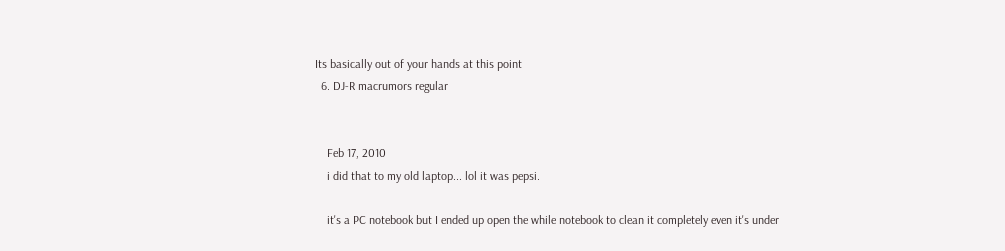Its basically out of your hands at this point
  6. DJ-R macrumors regular


    Feb 17, 2010
    i did that to my old laptop... lol it was pepsi.

    it's a PC notebook but I ended up open the while notebook to clean it completely even it's under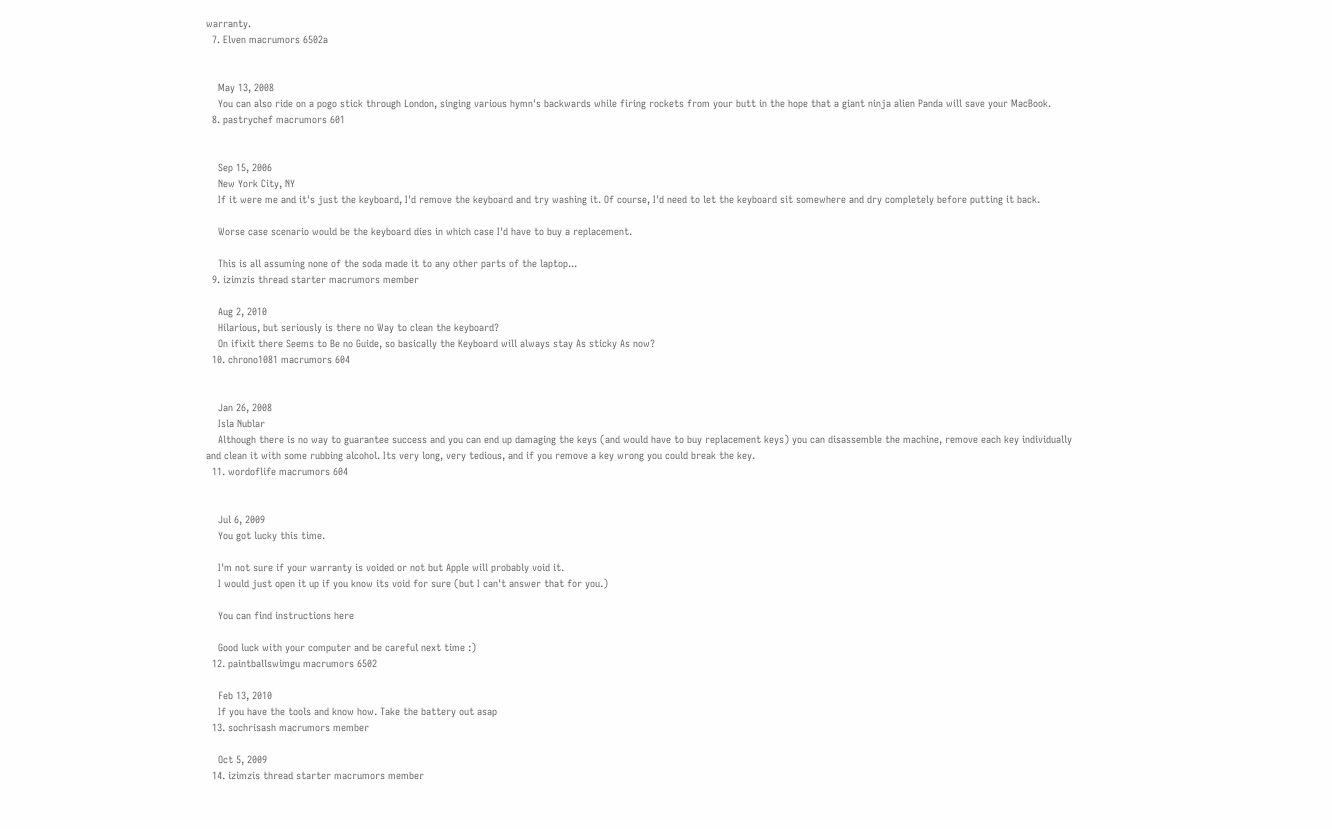warranty.
  7. Elven macrumors 6502a


    May 13, 2008
    You can also ride on a pogo stick through London, singing various hymn's backwards while firing rockets from your butt in the hope that a giant ninja alien Panda will save your MacBook.
  8. pastrychef macrumors 601


    Sep 15, 2006
    New York City, NY
    If it were me and it's just the keyboard, I'd remove the keyboard and try washing it. Of course, I'd need to let the keyboard sit somewhere and dry completely before putting it back.

    Worse case scenario would be the keyboard dies in which case I'd have to buy a replacement.

    This is all assuming none of the soda made it to any other parts of the laptop...
  9. izimzis thread starter macrumors member

    Aug 2, 2010
    Hilarious, but seriously is there no Way to clean the keyboard?
    On ifixit there Seems to Be no Guide, so basically the Keyboard will always stay As sticky As now?
  10. chrono1081 macrumors 604


    Jan 26, 2008
    Isla Nublar
    Although there is no way to guarantee success and you can end up damaging the keys (and would have to buy replacement keys) you can disassemble the machine, remove each key individually and clean it with some rubbing alcohol. Its very long, very tedious, and if you remove a key wrong you could break the key.
  11. wordoflife macrumors 604


    Jul 6, 2009
    You got lucky this time.

    I'm not sure if your warranty is voided or not but Apple will probably void it.
    I would just open it up if you know its void for sure (but I can't answer that for you.)

    You can find instructions here

    Good luck with your computer and be careful next time :)
  12. paintballswimgu macrumors 6502

    Feb 13, 2010
    If you have the tools and know how. Take the battery out asap
  13. sochrisash macrumors member

    Oct 5, 2009
  14. izimzis thread starter macrumors member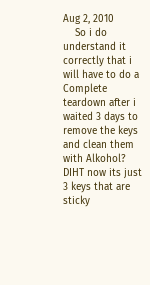Aug 2, 2010
    So i do understand it correctly that i will have to do a Complete teardown after i waited 3 days to remove the keys and clean them with Alkohol? DIHT now its just 3 keys that are sticky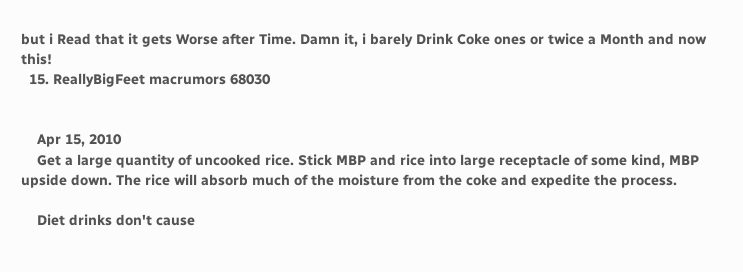but i Read that it gets Worse after Time. Damn it, i barely Drink Coke ones or twice a Month and now this!
  15. ReallyBigFeet macrumors 68030


    Apr 15, 2010
    Get a large quantity of uncooked rice. Stick MBP and rice into large receptacle of some kind, MBP upside down. The rice will absorb much of the moisture from the coke and expedite the process.

    Diet drinks don't cause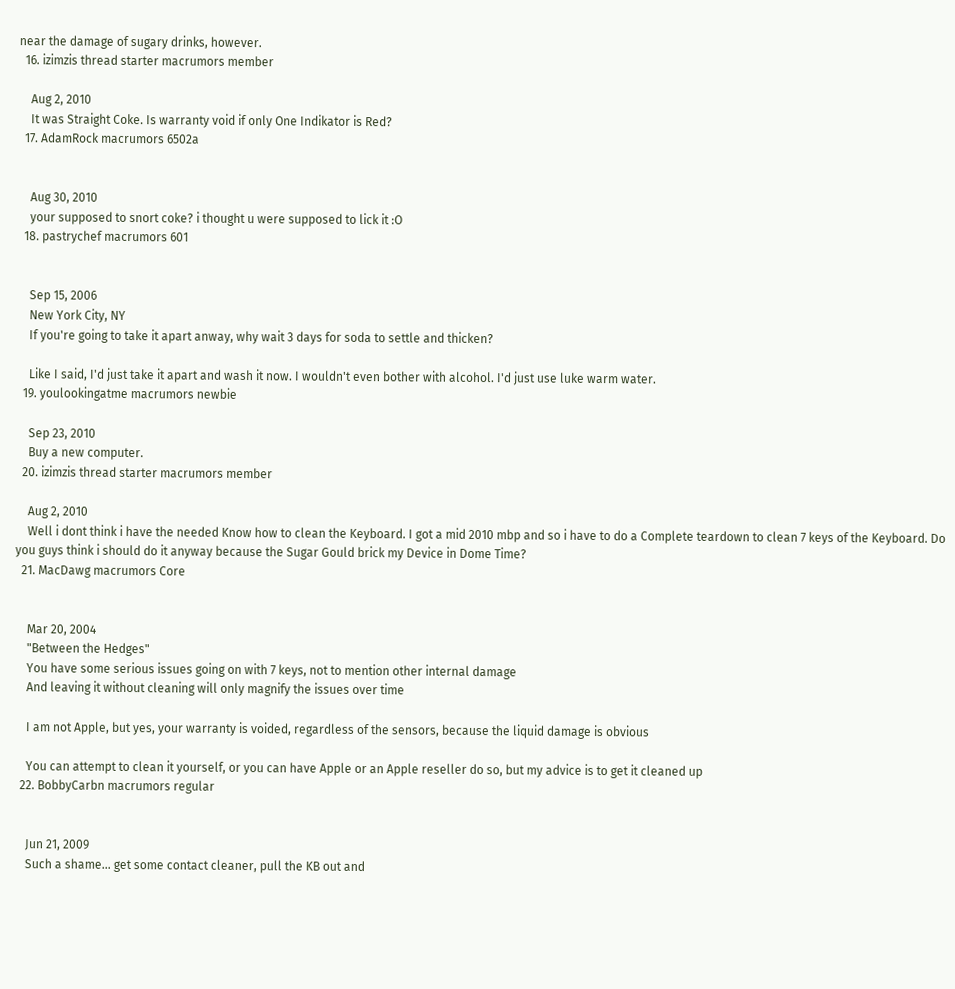near the damage of sugary drinks, however.
  16. izimzis thread starter macrumors member

    Aug 2, 2010
    It was Straight Coke. Is warranty void if only One Indikator is Red?
  17. AdamRock macrumors 6502a


    Aug 30, 2010
    your supposed to snort coke? i thought u were supposed to lick it :O
  18. pastrychef macrumors 601


    Sep 15, 2006
    New York City, NY
    If you're going to take it apart anway, why wait 3 days for soda to settle and thicken?

    Like I said, I'd just take it apart and wash it now. I wouldn't even bother with alcohol. I'd just use luke warm water.
  19. youlookingatme macrumors newbie

    Sep 23, 2010
    Buy a new computer.
  20. izimzis thread starter macrumors member

    Aug 2, 2010
    Well i dont think i have the needed Know how to clean the Keyboard. I got a mid 2010 mbp and so i have to do a Complete teardown to clean 7 keys of the Keyboard. Do you guys think i should do it anyway because the Sugar Gould brick my Device in Dome Time?
  21. MacDawg macrumors Core


    Mar 20, 2004
    "Between the Hedges"
    You have some serious issues going on with 7 keys, not to mention other internal damage
    And leaving it without cleaning will only magnify the issues over time

    I am not Apple, but yes, your warranty is voided, regardless of the sensors, because the liquid damage is obvious

    You can attempt to clean it yourself, or you can have Apple or an Apple reseller do so, but my advice is to get it cleaned up
  22. BobbyCarbn macrumors regular


    Jun 21, 2009
    Such a shame... get some contact cleaner, pull the KB out and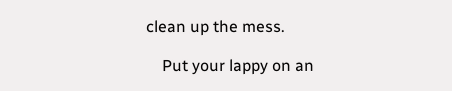clean up the mess.

    Put your lappy on an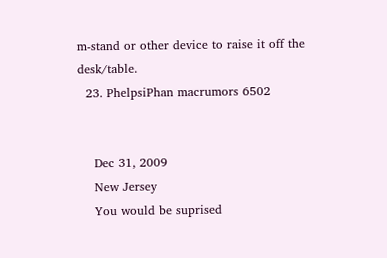m-stand or other device to raise it off the desk/table.
  23. PhelpsiPhan macrumors 6502


    Dec 31, 2009
    New Jersey
    You would be suprised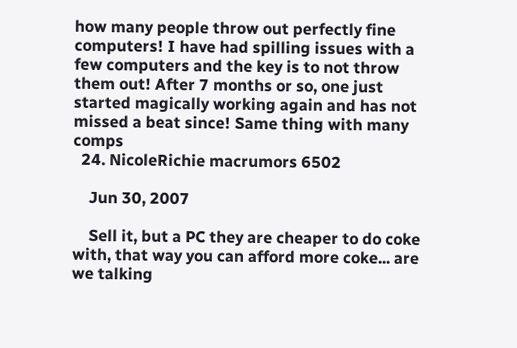how many people throw out perfectly fine computers! I have had spilling issues with a few computers and the key is to not throw them out! After 7 months or so, one just started magically working again and has not missed a beat since! Same thing with many comps
  24. NicoleRichie macrumors 6502

    Jun 30, 2007

    Sell it, but a PC they are cheaper to do coke with, that way you can afford more coke... are we talking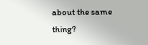about the same thing?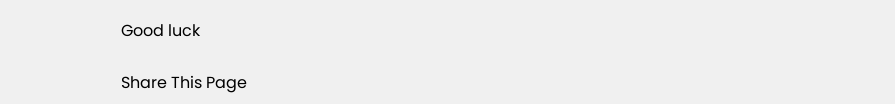Good luck

Share This Page